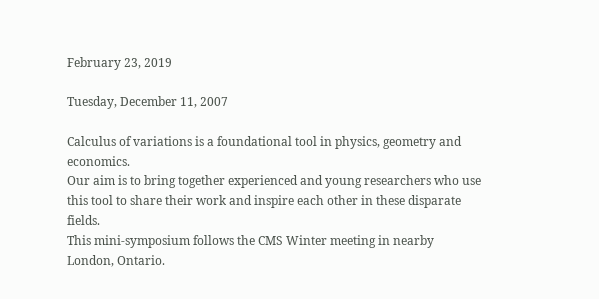February 23, 2019

Tuesday, December 11, 2007

Calculus of variations is a foundational tool in physics, geometry and economics.
Our aim is to bring together experienced and young researchers who use this tool to share their work and inspire each other in these disparate fields.
This mini-symposium follows the CMS Winter meeting in nearby London, Ontario.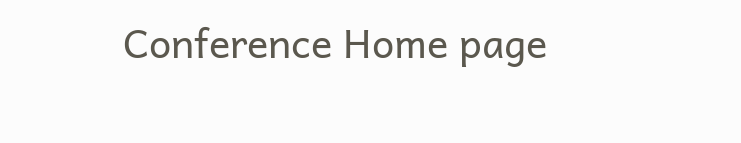Conference Home page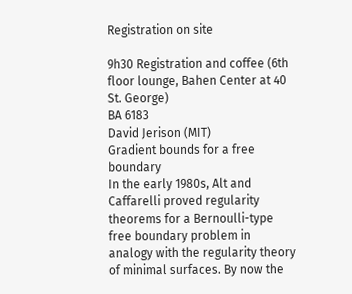Registration on site

9h30 Registration and coffee (6th floor lounge, Bahen Center at 40 St. George)
BA 6183
David Jerison (MIT)
Gradient bounds for a free boundary
In the early 1980s, Alt and Caffarelli proved regularity theorems for a Bernoulli-type free boundary problem in analogy with the regularity theory of minimal surfaces. By now the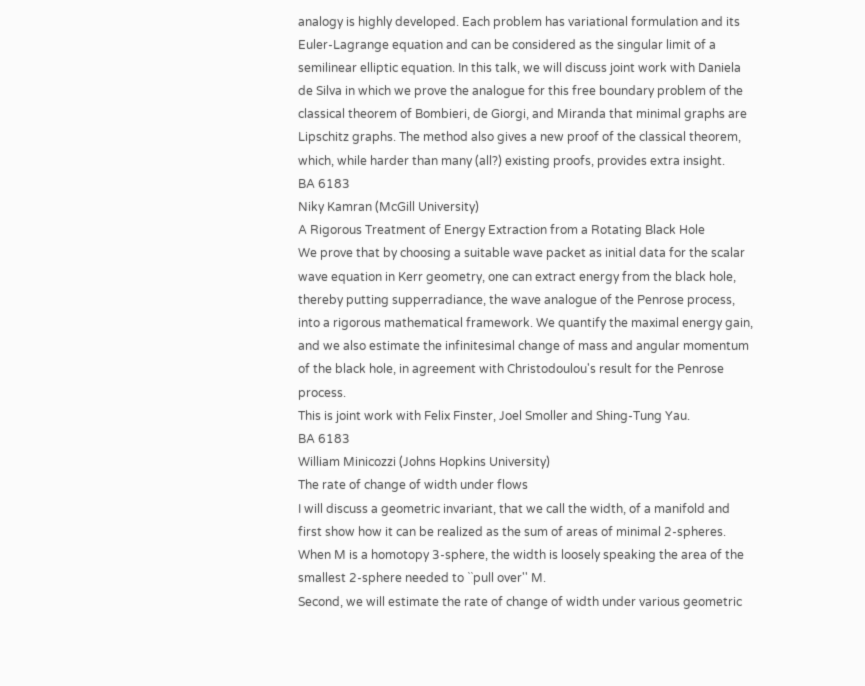analogy is highly developed. Each problem has variational formulation and its Euler-Lagrange equation and can be considered as the singular limit of a semilinear elliptic equation. In this talk, we will discuss joint work with Daniela de Silva in which we prove the analogue for this free boundary problem of the classical theorem of Bombieri, de Giorgi, and Miranda that minimal graphs are Lipschitz graphs. The method also gives a new proof of the classical theorem, which, while harder than many (all?) existing proofs, provides extra insight.
BA 6183
Niky Kamran (McGill University)
A Rigorous Treatment of Energy Extraction from a Rotating Black Hole
We prove that by choosing a suitable wave packet as initial data for the scalar wave equation in Kerr geometry, one can extract energy from the black hole, thereby putting supperradiance, the wave analogue of the Penrose process, into a rigorous mathematical framework. We quantify the maximal energy gain, and we also estimate the infinitesimal change of mass and angular momentum of the black hole, in agreement with Christodoulou's result for the Penrose process.
This is joint work with Felix Finster, Joel Smoller and Shing-Tung Yau.
BA 6183
William Minicozzi (Johns Hopkins University)
The rate of change of width under flows
I will discuss a geometric invariant, that we call the width, of a manifold and first show how it can be realized as the sum of areas of minimal 2-spheres. When M is a homotopy 3-sphere, the width is loosely speaking the area of the smallest 2-sphere needed to ``pull over'' M.
Second, we will estimate the rate of change of width under various geometric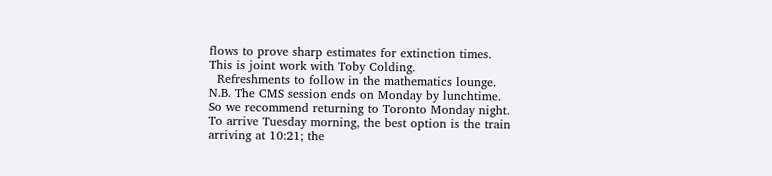flows to prove sharp estimates for extinction times.
This is joint work with Toby Colding.
  Refreshments to follow in the mathematics lounge.
N.B. The CMS session ends on Monday by lunchtime. So we recommend returning to Toronto Monday night.
To arrive Tuesday morning, the best option is the train arriving at 10:21; the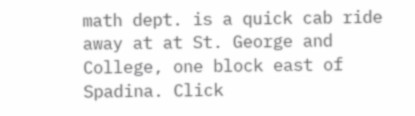math dept. is a quick cab ride away at at St. George and College, one block east of Spadina. Click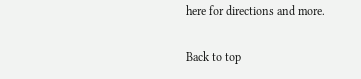here for directions and more.

Back to top